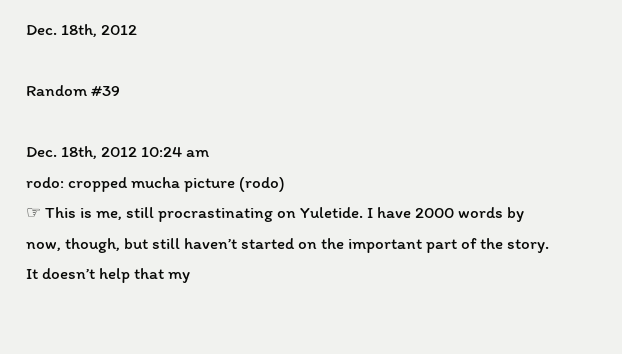Dec. 18th, 2012

Random #39

Dec. 18th, 2012 10:24 am
rodo: cropped mucha picture (rodo)
☞ This is me, still procrastinating on Yuletide. I have 2000 words by now, though, but still haven’t started on the important part of the story. It doesn’t help that my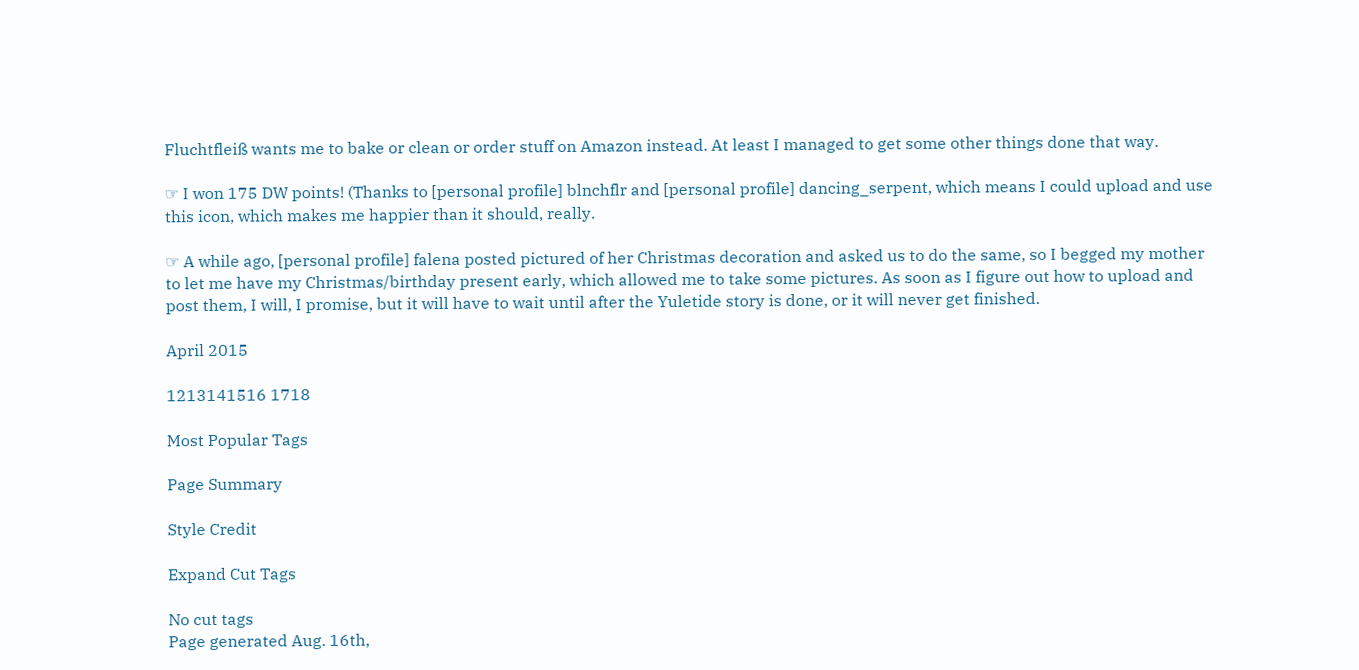Fluchtfleiß wants me to bake or clean or order stuff on Amazon instead. At least I managed to get some other things done that way.

☞ I won 175 DW points! (Thanks to [personal profile] blnchflr and [personal profile] dancing_serpent, which means I could upload and use this icon, which makes me happier than it should, really.

☞ A while ago, [personal profile] falena posted pictured of her Christmas decoration and asked us to do the same, so I begged my mother to let me have my Christmas/birthday present early, which allowed me to take some pictures. As soon as I figure out how to upload and post them, I will, I promise, but it will have to wait until after the Yuletide story is done, or it will never get finished.

April 2015

1213141516 1718

Most Popular Tags

Page Summary

Style Credit

Expand Cut Tags

No cut tags
Page generated Aug. 16th,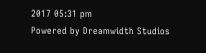2017 05:31 pm
Powered by Dreamwidth Studios